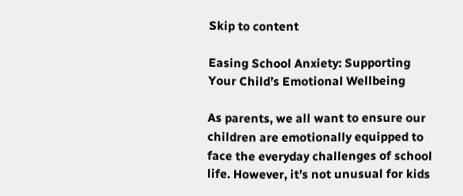Skip to content

Easing School Anxiety: Supporting Your Child’s Emotional Wellbeing

As parents, we all want to ensure our children are emotionally equipped to face the everyday challenges of school life. However, it’s not unusual for kids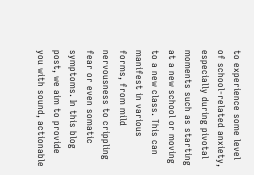to experience some level of school-related anxiety, especially during pivotal moments such as starting at a new school or moving to a new class. This can manifest in various forms, from mild nervousness to crippling fear or even somatic symptoms. In this blog post, we aim to provide you with sound, actionable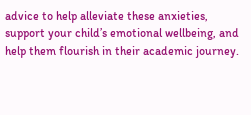advice to help alleviate these anxieties, support your child’s emotional wellbeing, and help them flourish in their academic journey.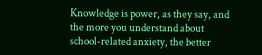Knowledge is power, as they say, and the more you understand about school-related anxiety, the better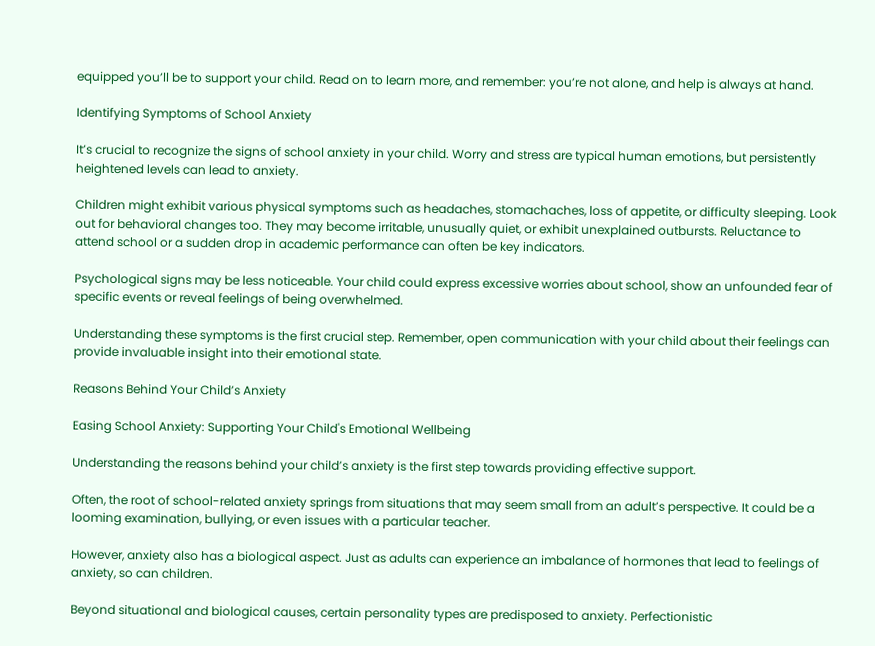equipped you’ll be to support your child. Read on to learn more, and remember: you’re not alone, and help is always at hand.

Identifying Symptoms of School Anxiety

It’s crucial to recognize the signs of school anxiety in your child. Worry and stress are typical human emotions, but persistently heightened levels can lead to anxiety.

Children might exhibit various physical symptoms such as headaches, stomachaches, loss of appetite, or difficulty sleeping. Look out for behavioral changes too. They may become irritable, unusually quiet, or exhibit unexplained outbursts. Reluctance to attend school or a sudden drop in academic performance can often be key indicators.

Psychological signs may be less noticeable. Your child could express excessive worries about school, show an unfounded fear of specific events or reveal feelings of being overwhelmed.

Understanding these symptoms is the first crucial step. Remember, open communication with your child about their feelings can provide invaluable insight into their emotional state.

Reasons Behind Your Child’s Anxiety

Easing School Anxiety: Supporting Your Child's Emotional Wellbeing

Understanding the reasons behind your child’s anxiety is the first step towards providing effective support.

Often, the root of school-related anxiety springs from situations that may seem small from an adult’s perspective. It could be a looming examination, bullying, or even issues with a particular teacher.

However, anxiety also has a biological aspect. Just as adults can experience an imbalance of hormones that lead to feelings of anxiety, so can children.

Beyond situational and biological causes, certain personality types are predisposed to anxiety. Perfectionistic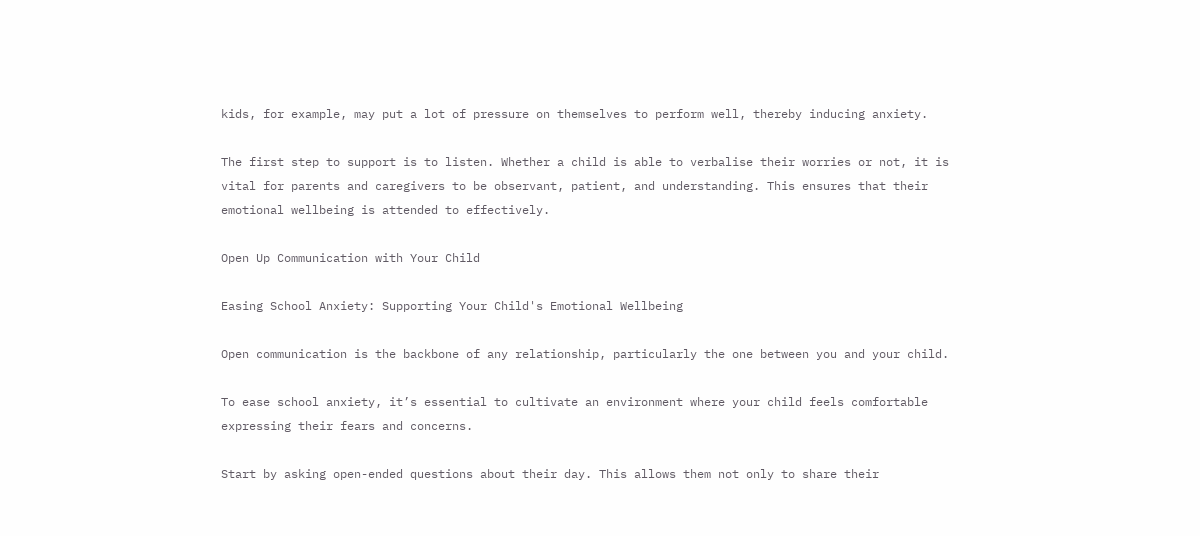kids, for example, may put a lot of pressure on themselves to perform well, thereby inducing anxiety.

The first step to support is to listen. Whether a child is able to verbalise their worries or not, it is vital for parents and caregivers to be observant, patient, and understanding. This ensures that their emotional wellbeing is attended to effectively.

Open Up Communication with Your Child

Easing School Anxiety: Supporting Your Child's Emotional Wellbeing

Open communication is the backbone of any relationship, particularly the one between you and your child.

To ease school anxiety, it’s essential to cultivate an environment where your child feels comfortable expressing their fears and concerns.

Start by asking open-ended questions about their day. This allows them not only to share their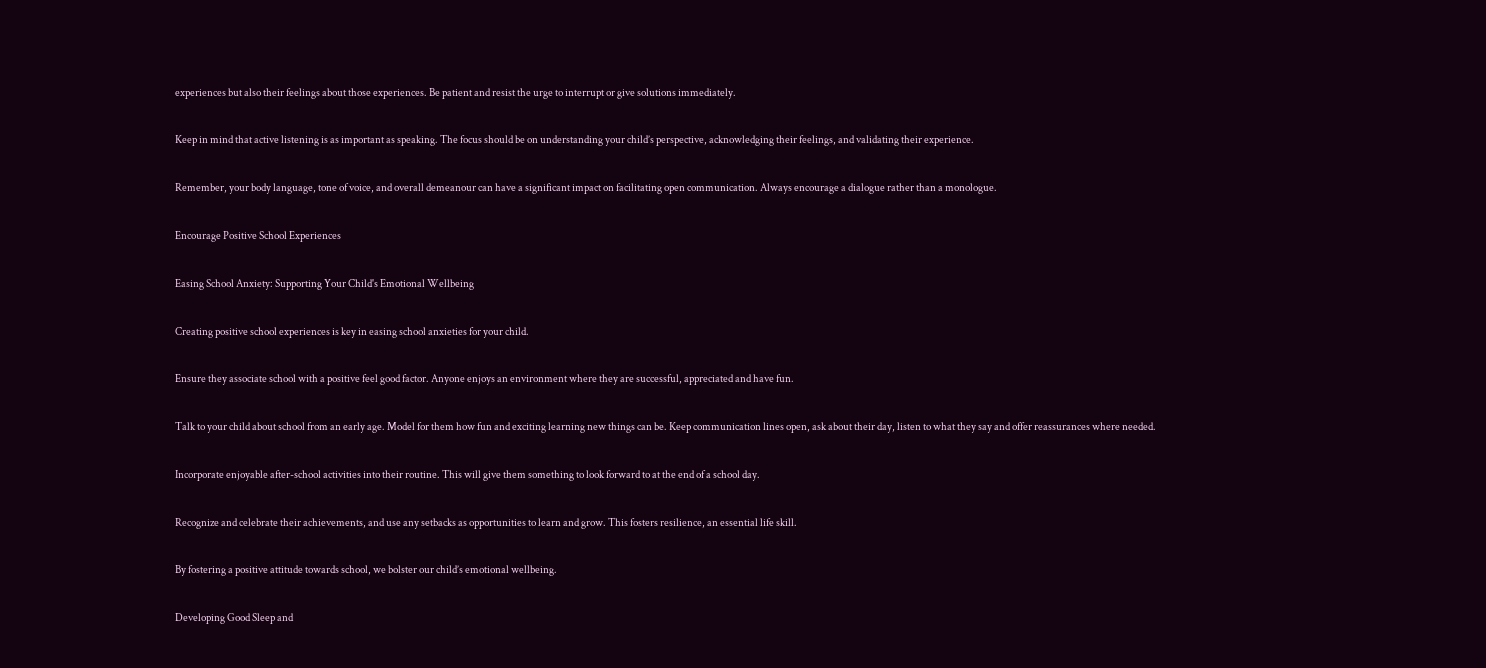experiences but also their feelings about those experiences. Be patient and resist the urge to interrupt or give solutions immediately.

Keep in mind that active listening is as important as speaking. The focus should be on understanding your child’s perspective, acknowledging their feelings, and validating their experience.

Remember, your body language, tone of voice, and overall demeanour can have a significant impact on facilitating open communication. Always encourage a dialogue rather than a monologue.

Encourage Positive School Experiences

Easing School Anxiety: Supporting Your Child's Emotional Wellbeing

Creating positive school experiences is key in easing school anxieties for your child.

Ensure they associate school with a positive feel good factor. Anyone enjoys an environment where they are successful, appreciated and have fun.

Talk to your child about school from an early age. Model for them how fun and exciting learning new things can be. Keep communication lines open, ask about their day, listen to what they say and offer reassurances where needed.

Incorporate enjoyable after-school activities into their routine. This will give them something to look forward to at the end of a school day.

Recognize and celebrate their achievements, and use any setbacks as opportunities to learn and grow. This fosters resilience, an essential life skill.

By fostering a positive attitude towards school, we bolster our child’s emotional wellbeing.

Developing Good Sleep and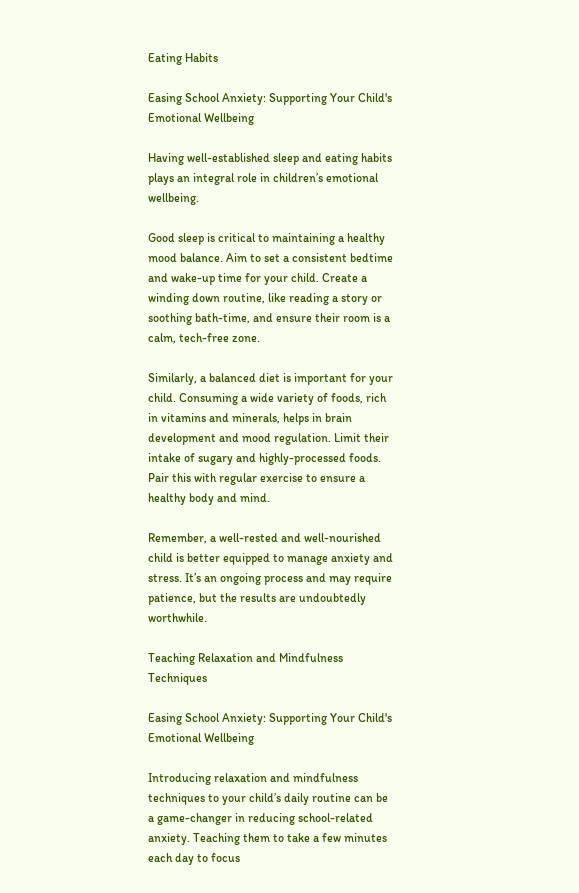Eating Habits

Easing School Anxiety: Supporting Your Child's Emotional Wellbeing

Having well-established sleep and eating habits plays an integral role in children’s emotional wellbeing.

Good sleep is critical to maintaining a healthy mood balance. Aim to set a consistent bedtime and wake-up time for your child. Create a winding down routine, like reading a story or soothing bath-time, and ensure their room is a calm, tech-free zone.

Similarly, a balanced diet is important for your child. Consuming a wide variety of foods, rich in vitamins and minerals, helps in brain development and mood regulation. Limit their intake of sugary and highly-processed foods. Pair this with regular exercise to ensure a healthy body and mind.

Remember, a well-rested and well-nourished child is better equipped to manage anxiety and stress. It’s an ongoing process and may require patience, but the results are undoubtedly worthwhile.

Teaching Relaxation and Mindfulness Techniques

Easing School Anxiety: Supporting Your Child's Emotional Wellbeing

Introducing relaxation and mindfulness techniques to your child’s daily routine can be a game-changer in reducing school-related anxiety. Teaching them to take a few minutes each day to focus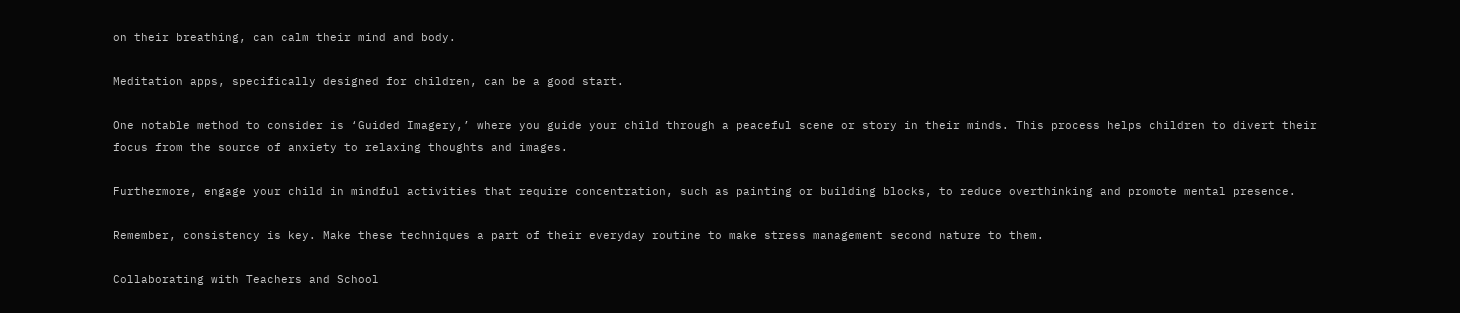on their breathing, can calm their mind and body.

Meditation apps, specifically designed for children, can be a good start.

One notable method to consider is ‘Guided Imagery,’ where you guide your child through a peaceful scene or story in their minds. This process helps children to divert their focus from the source of anxiety to relaxing thoughts and images.

Furthermore, engage your child in mindful activities that require concentration, such as painting or building blocks, to reduce overthinking and promote mental presence.

Remember, consistency is key. Make these techniques a part of their everyday routine to make stress management second nature to them.

Collaborating with Teachers and School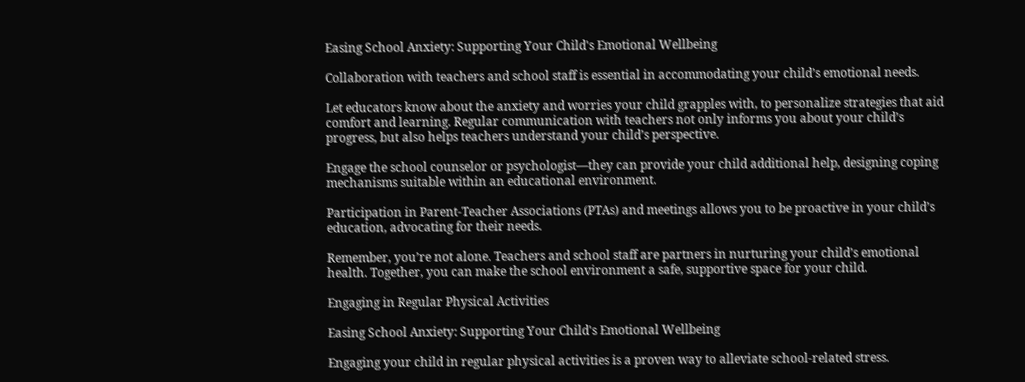Easing School Anxiety: Supporting Your Child's Emotional Wellbeing

Collaboration with teachers and school staff is essential in accommodating your child’s emotional needs.

Let educators know about the anxiety and worries your child grapples with, to personalize strategies that aid comfort and learning. Regular communication with teachers not only informs you about your child’s progress, but also helps teachers understand your child’s perspective.

Engage the school counselor or psychologist—they can provide your child additional help, designing coping mechanisms suitable within an educational environment.

Participation in Parent-Teacher Associations (PTAs) and meetings allows you to be proactive in your child’s education, advocating for their needs.

Remember, you’re not alone. Teachers and school staff are partners in nurturing your child’s emotional health. Together, you can make the school environment a safe, supportive space for your child.

Engaging in Regular Physical Activities

Easing School Anxiety: Supporting Your Child's Emotional Wellbeing

Engaging your child in regular physical activities is a proven way to alleviate school-related stress.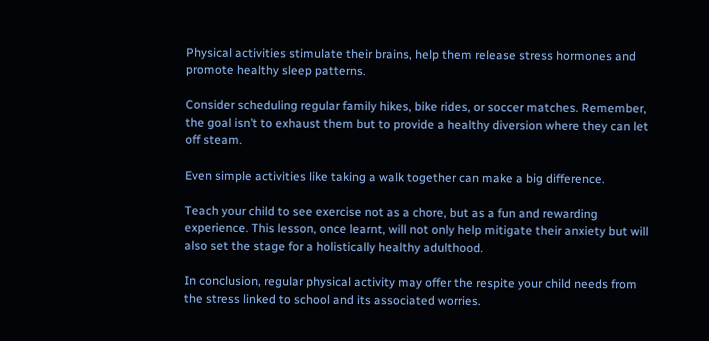Physical activities stimulate their brains, help them release stress hormones and promote healthy sleep patterns.

Consider scheduling regular family hikes, bike rides, or soccer matches. Remember, the goal isn’t to exhaust them but to provide a healthy diversion where they can let off steam.

Even simple activities like taking a walk together can make a big difference.

Teach your child to see exercise not as a chore, but as a fun and rewarding experience. This lesson, once learnt, will not only help mitigate their anxiety but will also set the stage for a holistically healthy adulthood.

In conclusion, regular physical activity may offer the respite your child needs from the stress linked to school and its associated worries.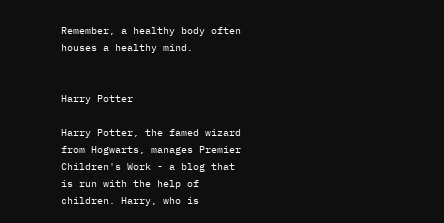Remember, a healthy body often houses a healthy mind.


Harry Potter

Harry Potter, the famed wizard from Hogwarts, manages Premier Children's Work - a blog that is run with the help of children. Harry, who is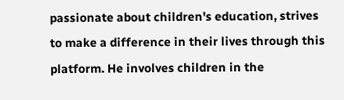passionate about children's education, strives to make a difference in their lives through this platform. He involves children in the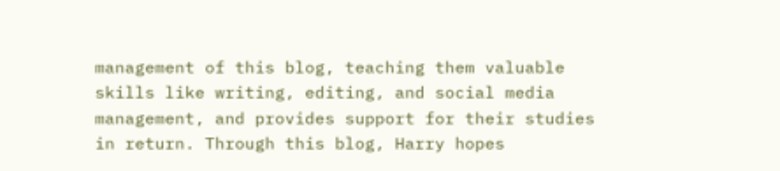management of this blog, teaching them valuable skills like writing, editing, and social media management, and provides support for their studies in return. Through this blog, Harry hopes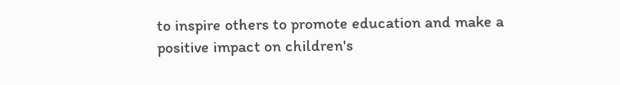to inspire others to promote education and make a positive impact on children's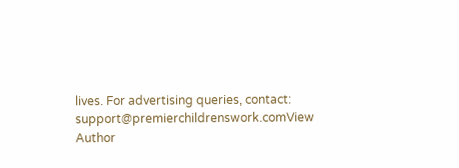lives. For advertising queries, contact: support@premierchildrenswork.comView Author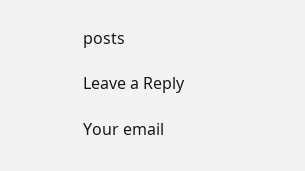posts

Leave a Reply

Your email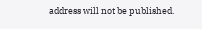address will not be published.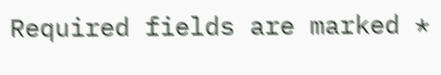Required fields are marked *